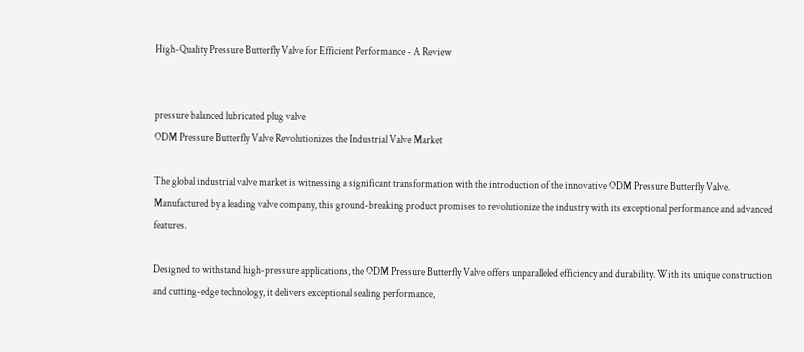High-Quality Pressure Butterfly Valve for Efficient Performance - A Review


pressure balanced lubricated plug valve
ODM Pressure Butterfly Valve Revolutionizes the Industrial Valve Market

The global industrial valve market is witnessing a significant transformation with the introduction of the innovative ODM Pressure Butterfly Valve. Manufactured by a leading valve company, this ground-breaking product promises to revolutionize the industry with its exceptional performance and advanced features.

Designed to withstand high-pressure applications, the ODM Pressure Butterfly Valve offers unparalleled efficiency and durability. With its unique construction and cutting-edge technology, it delivers exceptional sealing performance,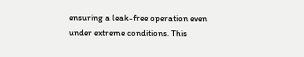ensuring a leak-free operation even under extreme conditions. This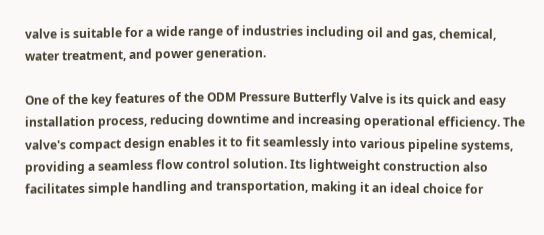valve is suitable for a wide range of industries including oil and gas, chemical, water treatment, and power generation.

One of the key features of the ODM Pressure Butterfly Valve is its quick and easy installation process, reducing downtime and increasing operational efficiency. The valve's compact design enables it to fit seamlessly into various pipeline systems, providing a seamless flow control solution. Its lightweight construction also facilitates simple handling and transportation, making it an ideal choice for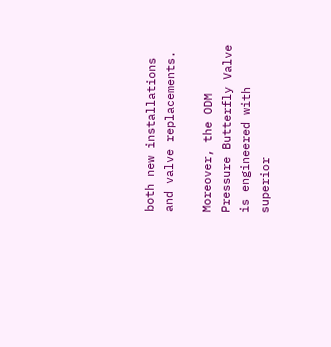both new installations and valve replacements.

Moreover, the ODM Pressure Butterfly Valve is engineered with superior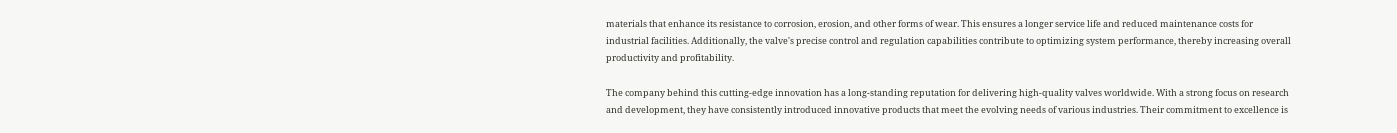materials that enhance its resistance to corrosion, erosion, and other forms of wear. This ensures a longer service life and reduced maintenance costs for industrial facilities. Additionally, the valve's precise control and regulation capabilities contribute to optimizing system performance, thereby increasing overall productivity and profitability.

The company behind this cutting-edge innovation has a long-standing reputation for delivering high-quality valves worldwide. With a strong focus on research and development, they have consistently introduced innovative products that meet the evolving needs of various industries. Their commitment to excellence is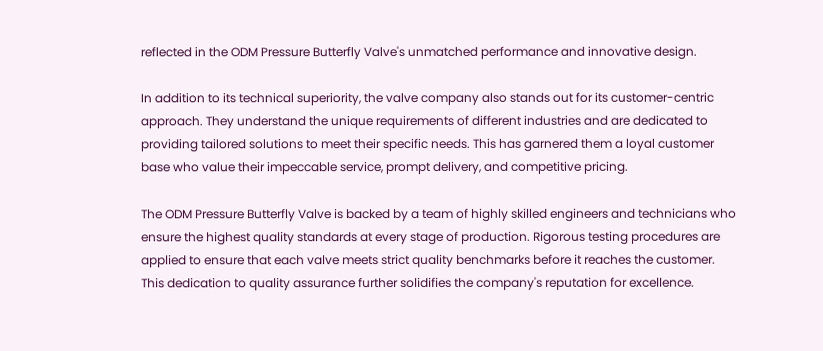reflected in the ODM Pressure Butterfly Valve's unmatched performance and innovative design.

In addition to its technical superiority, the valve company also stands out for its customer-centric approach. They understand the unique requirements of different industries and are dedicated to providing tailored solutions to meet their specific needs. This has garnered them a loyal customer base who value their impeccable service, prompt delivery, and competitive pricing.

The ODM Pressure Butterfly Valve is backed by a team of highly skilled engineers and technicians who ensure the highest quality standards at every stage of production. Rigorous testing procedures are applied to ensure that each valve meets strict quality benchmarks before it reaches the customer. This dedication to quality assurance further solidifies the company's reputation for excellence.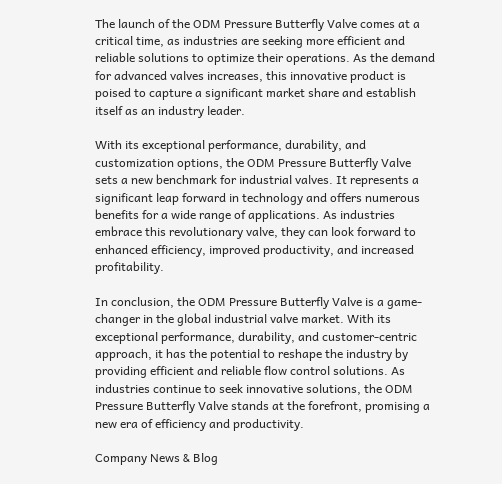The launch of the ODM Pressure Butterfly Valve comes at a critical time, as industries are seeking more efficient and reliable solutions to optimize their operations. As the demand for advanced valves increases, this innovative product is poised to capture a significant market share and establish itself as an industry leader.

With its exceptional performance, durability, and customization options, the ODM Pressure Butterfly Valve sets a new benchmark for industrial valves. It represents a significant leap forward in technology and offers numerous benefits for a wide range of applications. As industries embrace this revolutionary valve, they can look forward to enhanced efficiency, improved productivity, and increased profitability.

In conclusion, the ODM Pressure Butterfly Valve is a game-changer in the global industrial valve market. With its exceptional performance, durability, and customer-centric approach, it has the potential to reshape the industry by providing efficient and reliable flow control solutions. As industries continue to seek innovative solutions, the ODM Pressure Butterfly Valve stands at the forefront, promising a new era of efficiency and productivity.

Company News & Blog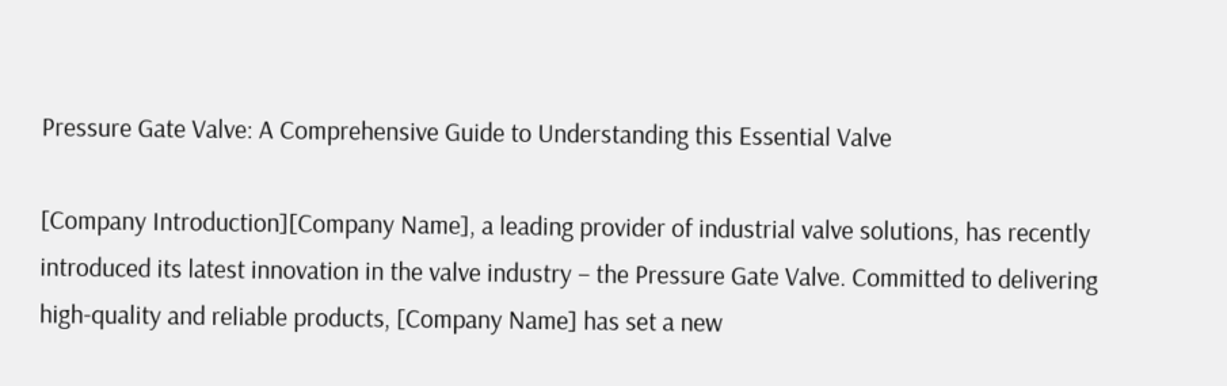Pressure Gate Valve: A Comprehensive Guide to Understanding this Essential Valve

[Company Introduction][Company Name], a leading provider of industrial valve solutions, has recently introduced its latest innovation in the valve industry – the Pressure Gate Valve. Committed to delivering high-quality and reliable products, [Company Name] has set a new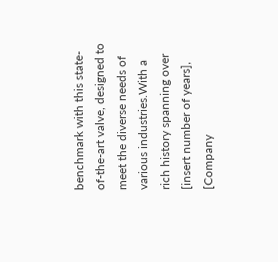benchmark with this state-of-the-art valve, designed to meet the diverse needs of various industries.With a rich history spanning over [insert number of years], [Company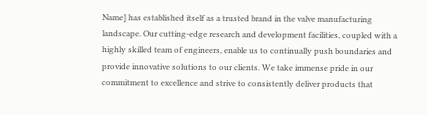Name] has established itself as a trusted brand in the valve manufacturing landscape. Our cutting-edge research and development facilities, coupled with a highly skilled team of engineers, enable us to continually push boundaries and provide innovative solutions to our clients. We take immense pride in our commitment to excellence and strive to consistently deliver products that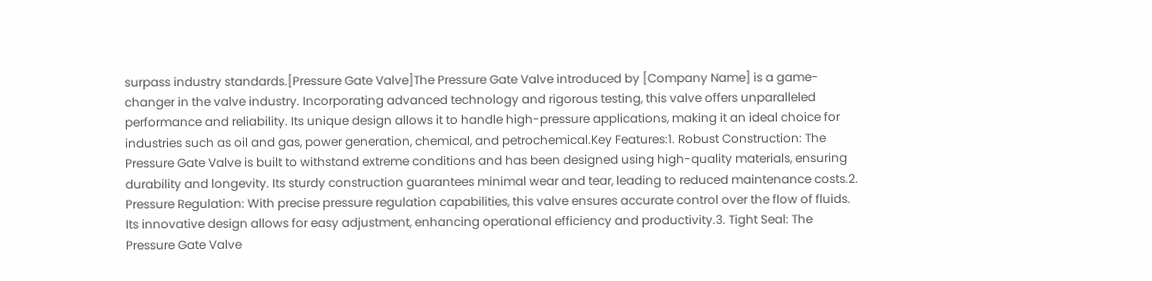surpass industry standards.[Pressure Gate Valve]The Pressure Gate Valve introduced by [Company Name] is a game-changer in the valve industry. Incorporating advanced technology and rigorous testing, this valve offers unparalleled performance and reliability. Its unique design allows it to handle high-pressure applications, making it an ideal choice for industries such as oil and gas, power generation, chemical, and petrochemical.Key Features:1. Robust Construction: The Pressure Gate Valve is built to withstand extreme conditions and has been designed using high-quality materials, ensuring durability and longevity. Its sturdy construction guarantees minimal wear and tear, leading to reduced maintenance costs.2. Pressure Regulation: With precise pressure regulation capabilities, this valve ensures accurate control over the flow of fluids. Its innovative design allows for easy adjustment, enhancing operational efficiency and productivity.3. Tight Seal: The Pressure Gate Valve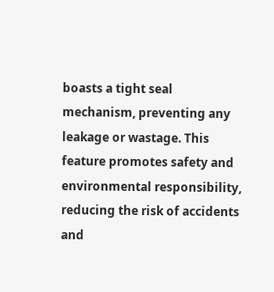boasts a tight seal mechanism, preventing any leakage or wastage. This feature promotes safety and environmental responsibility, reducing the risk of accidents and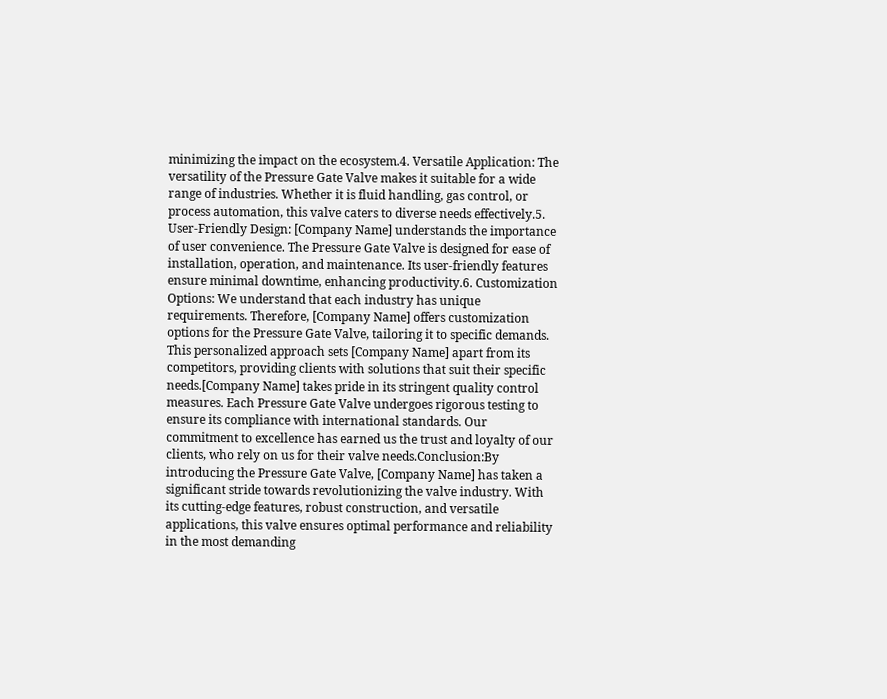minimizing the impact on the ecosystem.4. Versatile Application: The versatility of the Pressure Gate Valve makes it suitable for a wide range of industries. Whether it is fluid handling, gas control, or process automation, this valve caters to diverse needs effectively.5. User-Friendly Design: [Company Name] understands the importance of user convenience. The Pressure Gate Valve is designed for ease of installation, operation, and maintenance. Its user-friendly features ensure minimal downtime, enhancing productivity.6. Customization Options: We understand that each industry has unique requirements. Therefore, [Company Name] offers customization options for the Pressure Gate Valve, tailoring it to specific demands. This personalized approach sets [Company Name] apart from its competitors, providing clients with solutions that suit their specific needs.[Company Name] takes pride in its stringent quality control measures. Each Pressure Gate Valve undergoes rigorous testing to ensure its compliance with international standards. Our commitment to excellence has earned us the trust and loyalty of our clients, who rely on us for their valve needs.Conclusion:By introducing the Pressure Gate Valve, [Company Name] has taken a significant stride towards revolutionizing the valve industry. With its cutting-edge features, robust construction, and versatile applications, this valve ensures optimal performance and reliability in the most demanding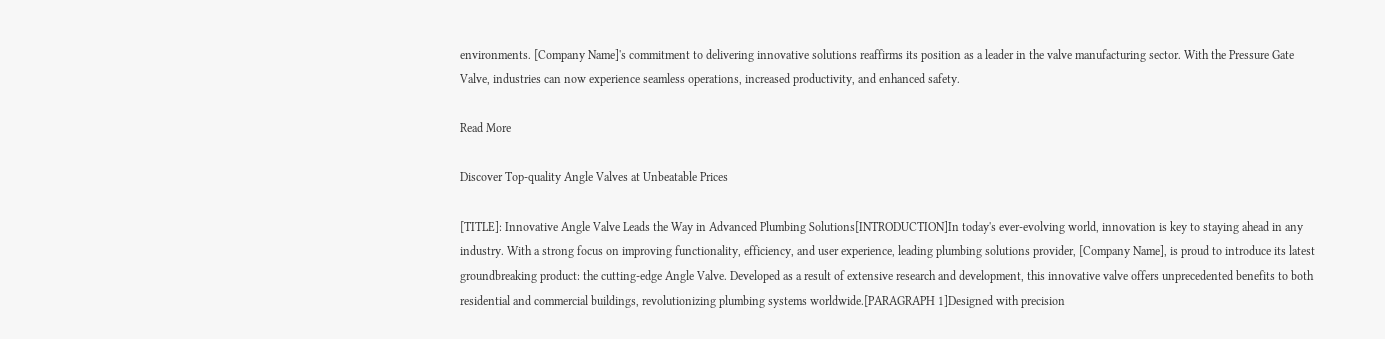environments. [Company Name]'s commitment to delivering innovative solutions reaffirms its position as a leader in the valve manufacturing sector. With the Pressure Gate Valve, industries can now experience seamless operations, increased productivity, and enhanced safety.

Read More

Discover Top-quality Angle Valves at Unbeatable Prices

[TITLE]: Innovative Angle Valve Leads the Way in Advanced Plumbing Solutions[INTRODUCTION]In today's ever-evolving world, innovation is key to staying ahead in any industry. With a strong focus on improving functionality, efficiency, and user experience, leading plumbing solutions provider, [Company Name], is proud to introduce its latest groundbreaking product: the cutting-edge Angle Valve. Developed as a result of extensive research and development, this innovative valve offers unprecedented benefits to both residential and commercial buildings, revolutionizing plumbing systems worldwide.[PARAGRAPH 1]Designed with precision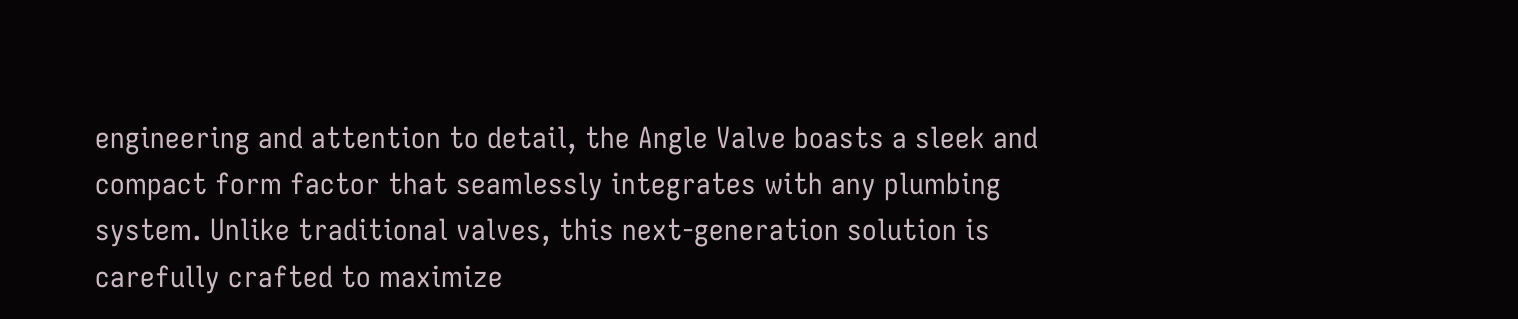engineering and attention to detail, the Angle Valve boasts a sleek and compact form factor that seamlessly integrates with any plumbing system. Unlike traditional valves, this next-generation solution is carefully crafted to maximize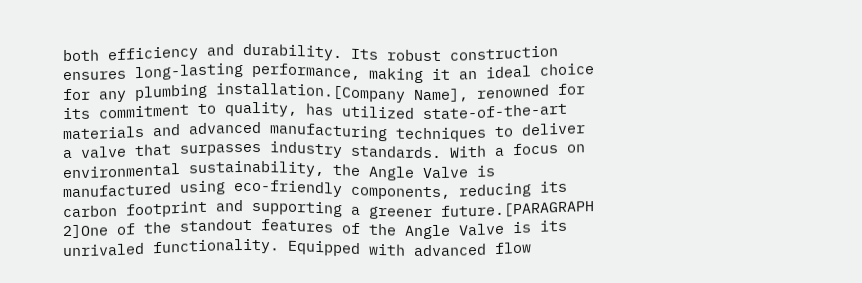both efficiency and durability. Its robust construction ensures long-lasting performance, making it an ideal choice for any plumbing installation.[Company Name], renowned for its commitment to quality, has utilized state-of-the-art materials and advanced manufacturing techniques to deliver a valve that surpasses industry standards. With a focus on environmental sustainability, the Angle Valve is manufactured using eco-friendly components, reducing its carbon footprint and supporting a greener future.[PARAGRAPH 2]One of the standout features of the Angle Valve is its unrivaled functionality. Equipped with advanced flow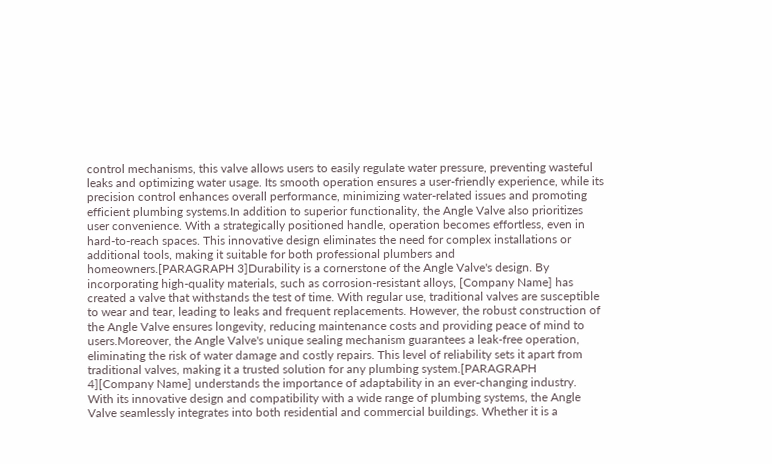control mechanisms, this valve allows users to easily regulate water pressure, preventing wasteful leaks and optimizing water usage. Its smooth operation ensures a user-friendly experience, while its precision control enhances overall performance, minimizing water-related issues and promoting efficient plumbing systems.In addition to superior functionality, the Angle Valve also prioritizes user convenience. With a strategically positioned handle, operation becomes effortless, even in hard-to-reach spaces. This innovative design eliminates the need for complex installations or additional tools, making it suitable for both professional plumbers and homeowners.[PARAGRAPH 3]Durability is a cornerstone of the Angle Valve's design. By incorporating high-quality materials, such as corrosion-resistant alloys, [Company Name] has created a valve that withstands the test of time. With regular use, traditional valves are susceptible to wear and tear, leading to leaks and frequent replacements. However, the robust construction of the Angle Valve ensures longevity, reducing maintenance costs and providing peace of mind to users.Moreover, the Angle Valve's unique sealing mechanism guarantees a leak-free operation, eliminating the risk of water damage and costly repairs. This level of reliability sets it apart from traditional valves, making it a trusted solution for any plumbing system.[PARAGRAPH 4][Company Name] understands the importance of adaptability in an ever-changing industry. With its innovative design and compatibility with a wide range of plumbing systems, the Angle Valve seamlessly integrates into both residential and commercial buildings. Whether it is a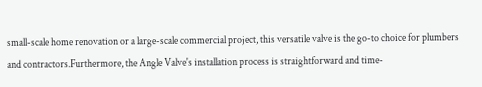small-scale home renovation or a large-scale commercial project, this versatile valve is the go-to choice for plumbers and contractors.Furthermore, the Angle Valve's installation process is straightforward and time-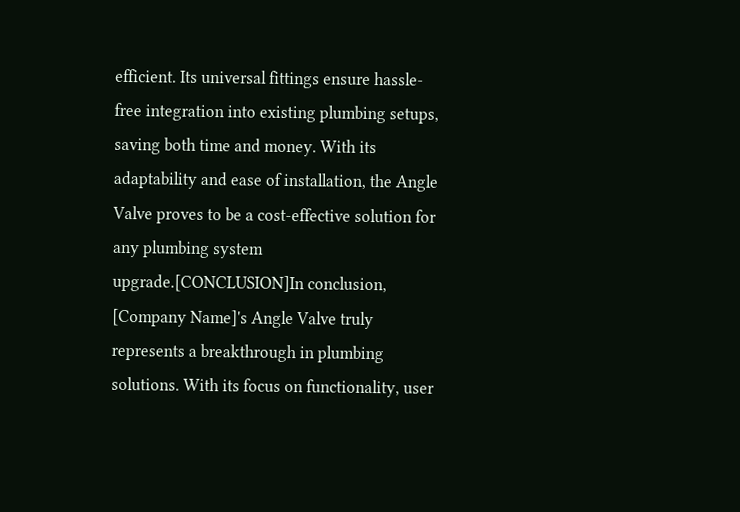efficient. Its universal fittings ensure hassle-free integration into existing plumbing setups, saving both time and money. With its adaptability and ease of installation, the Angle Valve proves to be a cost-effective solution for any plumbing system upgrade.[CONCLUSION]In conclusion, [Company Name]'s Angle Valve truly represents a breakthrough in plumbing solutions. With its focus on functionality, user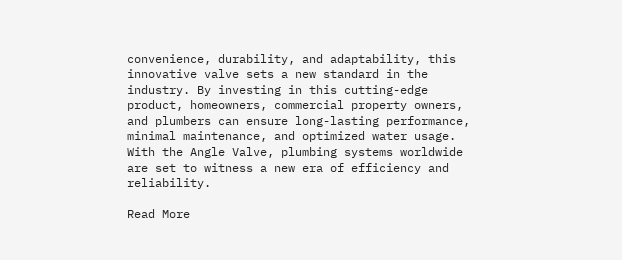convenience, durability, and adaptability, this innovative valve sets a new standard in the industry. By investing in this cutting-edge product, homeowners, commercial property owners, and plumbers can ensure long-lasting performance, minimal maintenance, and optimized water usage. With the Angle Valve, plumbing systems worldwide are set to witness a new era of efficiency and reliability.

Read More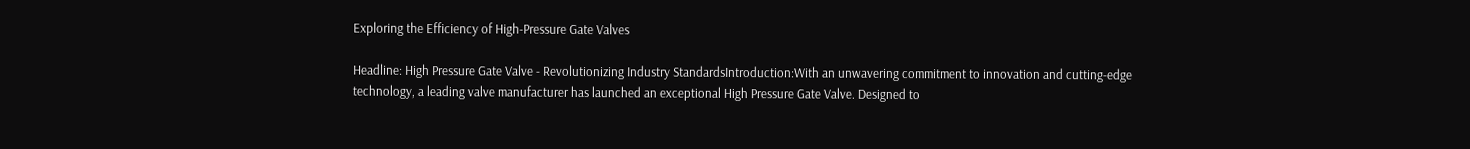Exploring the Efficiency of High-Pressure Gate Valves

Headline: High Pressure Gate Valve - Revolutionizing Industry StandardsIntroduction:With an unwavering commitment to innovation and cutting-edge technology, a leading valve manufacturer has launched an exceptional High Pressure Gate Valve. Designed to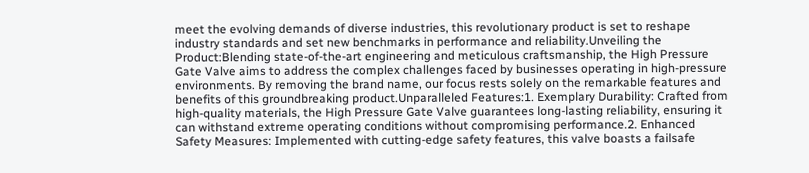meet the evolving demands of diverse industries, this revolutionary product is set to reshape industry standards and set new benchmarks in performance and reliability.Unveiling the Product:Blending state-of-the-art engineering and meticulous craftsmanship, the High Pressure Gate Valve aims to address the complex challenges faced by businesses operating in high-pressure environments. By removing the brand name, our focus rests solely on the remarkable features and benefits of this groundbreaking product.Unparalleled Features:1. Exemplary Durability: Crafted from high-quality materials, the High Pressure Gate Valve guarantees long-lasting reliability, ensuring it can withstand extreme operating conditions without compromising performance.2. Enhanced Safety Measures: Implemented with cutting-edge safety features, this valve boasts a failsafe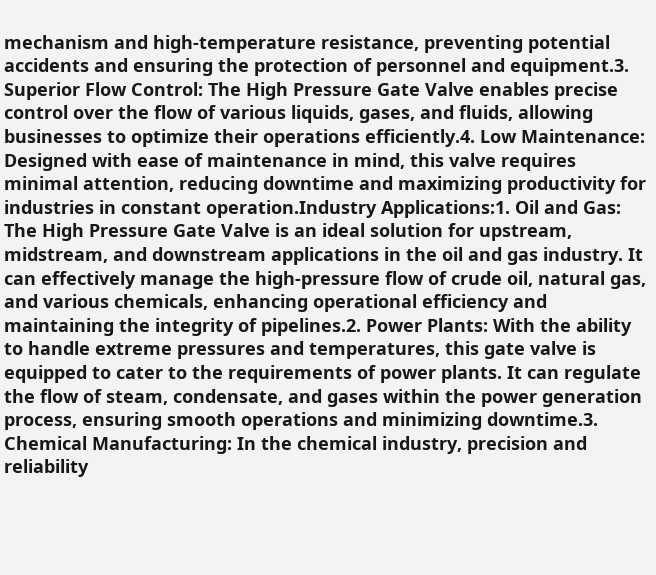mechanism and high-temperature resistance, preventing potential accidents and ensuring the protection of personnel and equipment.3. Superior Flow Control: The High Pressure Gate Valve enables precise control over the flow of various liquids, gases, and fluids, allowing businesses to optimize their operations efficiently.4. Low Maintenance: Designed with ease of maintenance in mind, this valve requires minimal attention, reducing downtime and maximizing productivity for industries in constant operation.Industry Applications:1. Oil and Gas: The High Pressure Gate Valve is an ideal solution for upstream, midstream, and downstream applications in the oil and gas industry. It can effectively manage the high-pressure flow of crude oil, natural gas, and various chemicals, enhancing operational efficiency and maintaining the integrity of pipelines.2. Power Plants: With the ability to handle extreme pressures and temperatures, this gate valve is equipped to cater to the requirements of power plants. It can regulate the flow of steam, condensate, and gases within the power generation process, ensuring smooth operations and minimizing downtime.3. Chemical Manufacturing: In the chemical industry, precision and reliability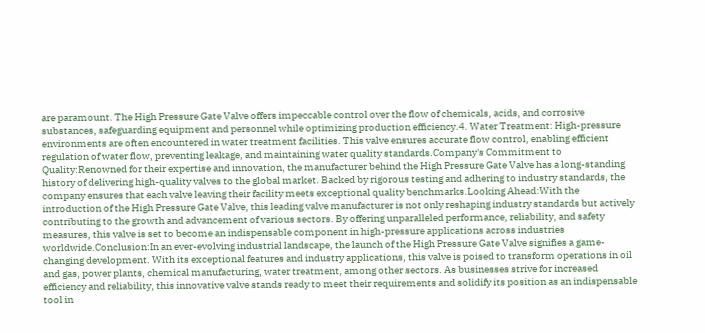are paramount. The High Pressure Gate Valve offers impeccable control over the flow of chemicals, acids, and corrosive substances, safeguarding equipment and personnel while optimizing production efficiency.4. Water Treatment: High-pressure environments are often encountered in water treatment facilities. This valve ensures accurate flow control, enabling efficient regulation of water flow, preventing leakage, and maintaining water quality standards.Company's Commitment to Quality:Renowned for their expertise and innovation, the manufacturer behind the High Pressure Gate Valve has a long-standing history of delivering high-quality valves to the global market. Backed by rigorous testing and adhering to industry standards, the company ensures that each valve leaving their facility meets exceptional quality benchmarks.Looking Ahead:With the introduction of the High Pressure Gate Valve, this leading valve manufacturer is not only reshaping industry standards but actively contributing to the growth and advancement of various sectors. By offering unparalleled performance, reliability, and safety measures, this valve is set to become an indispensable component in high-pressure applications across industries worldwide.Conclusion:In an ever-evolving industrial landscape, the launch of the High Pressure Gate Valve signifies a game-changing development. With its exceptional features and industry applications, this valve is poised to transform operations in oil and gas, power plants, chemical manufacturing, water treatment, among other sectors. As businesses strive for increased efficiency and reliability, this innovative valve stands ready to meet their requirements and solidify its position as an indispensable tool in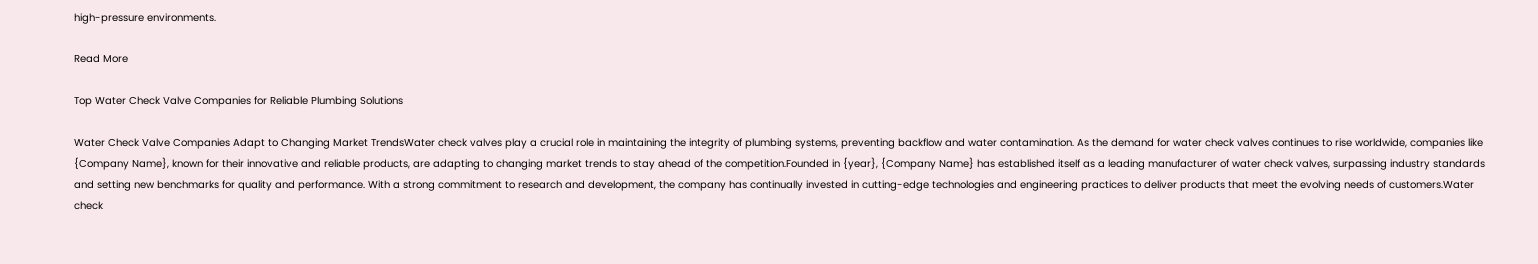high-pressure environments.

Read More

Top Water Check Valve Companies for Reliable Plumbing Solutions

Water Check Valve Companies Adapt to Changing Market TrendsWater check valves play a crucial role in maintaining the integrity of plumbing systems, preventing backflow and water contamination. As the demand for water check valves continues to rise worldwide, companies like {Company Name}, known for their innovative and reliable products, are adapting to changing market trends to stay ahead of the competition.Founded in {year}, {Company Name} has established itself as a leading manufacturer of water check valves, surpassing industry standards and setting new benchmarks for quality and performance. With a strong commitment to research and development, the company has continually invested in cutting-edge technologies and engineering practices to deliver products that meet the evolving needs of customers.Water check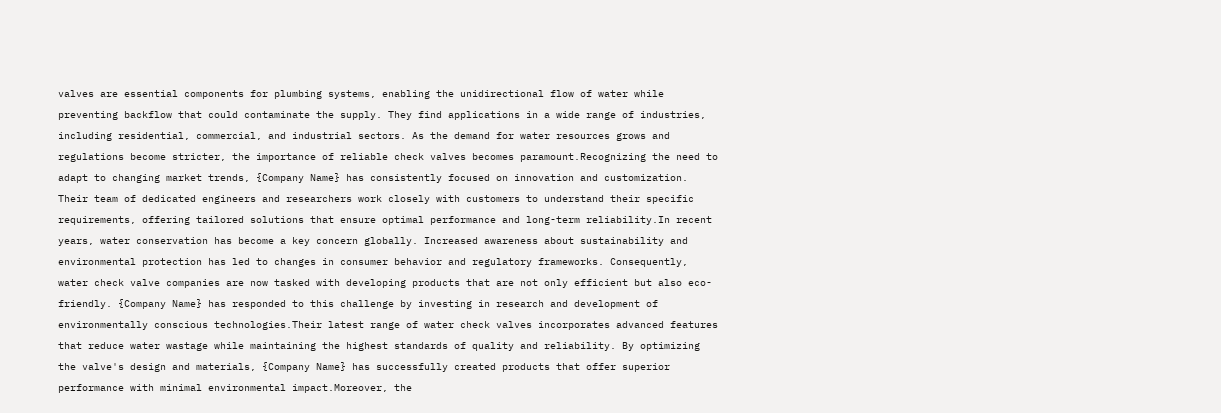valves are essential components for plumbing systems, enabling the unidirectional flow of water while preventing backflow that could contaminate the supply. They find applications in a wide range of industries, including residential, commercial, and industrial sectors. As the demand for water resources grows and regulations become stricter, the importance of reliable check valves becomes paramount.Recognizing the need to adapt to changing market trends, {Company Name} has consistently focused on innovation and customization. Their team of dedicated engineers and researchers work closely with customers to understand their specific requirements, offering tailored solutions that ensure optimal performance and long-term reliability.In recent years, water conservation has become a key concern globally. Increased awareness about sustainability and environmental protection has led to changes in consumer behavior and regulatory frameworks. Consequently, water check valve companies are now tasked with developing products that are not only efficient but also eco-friendly. {Company Name} has responded to this challenge by investing in research and development of environmentally conscious technologies.Their latest range of water check valves incorporates advanced features that reduce water wastage while maintaining the highest standards of quality and reliability. By optimizing the valve's design and materials, {Company Name} has successfully created products that offer superior performance with minimal environmental impact.Moreover, the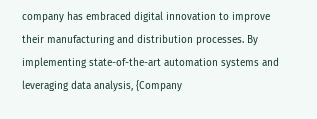company has embraced digital innovation to improve their manufacturing and distribution processes. By implementing state-of-the-art automation systems and leveraging data analysis, {Company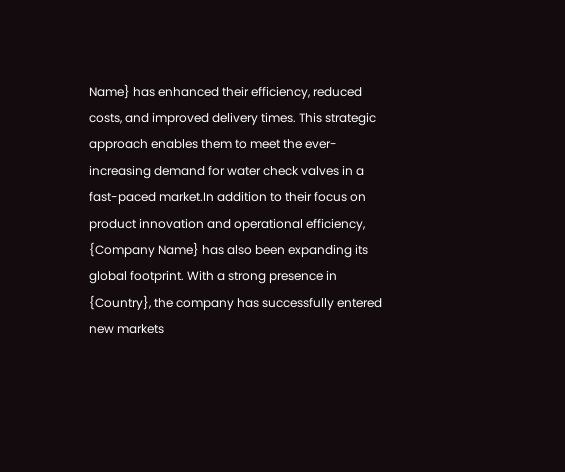Name} has enhanced their efficiency, reduced costs, and improved delivery times. This strategic approach enables them to meet the ever-increasing demand for water check valves in a fast-paced market.In addition to their focus on product innovation and operational efficiency, {Company Name} has also been expanding its global footprint. With a strong presence in {Country}, the company has successfully entered new markets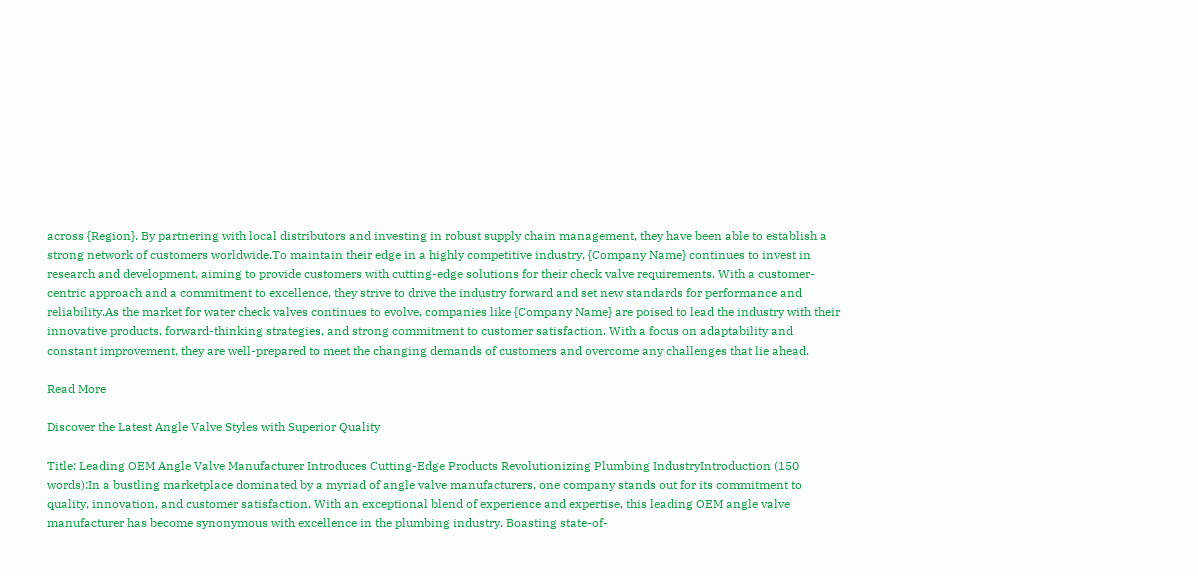across {Region}. By partnering with local distributors and investing in robust supply chain management, they have been able to establish a strong network of customers worldwide.To maintain their edge in a highly competitive industry, {Company Name} continues to invest in research and development, aiming to provide customers with cutting-edge solutions for their check valve requirements. With a customer-centric approach and a commitment to excellence, they strive to drive the industry forward and set new standards for performance and reliability.As the market for water check valves continues to evolve, companies like {Company Name} are poised to lead the industry with their innovative products, forward-thinking strategies, and strong commitment to customer satisfaction. With a focus on adaptability and constant improvement, they are well-prepared to meet the changing demands of customers and overcome any challenges that lie ahead.

Read More

Discover the Latest Angle Valve Styles with Superior Quality

Title: Leading OEM Angle Valve Manufacturer Introduces Cutting-Edge Products Revolutionizing Plumbing IndustryIntroduction (150 words):In a bustling marketplace dominated by a myriad of angle valve manufacturers, one company stands out for its commitment to quality, innovation, and customer satisfaction. With an exceptional blend of experience and expertise, this leading OEM angle valve manufacturer has become synonymous with excellence in the plumbing industry. Boasting state-of-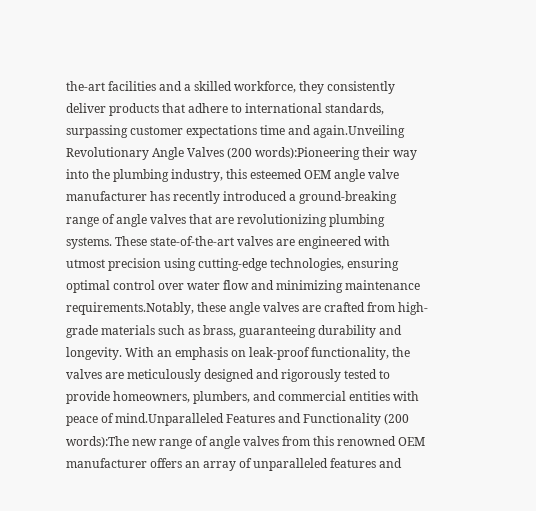the-art facilities and a skilled workforce, they consistently deliver products that adhere to international standards, surpassing customer expectations time and again.Unveiling Revolutionary Angle Valves (200 words):Pioneering their way into the plumbing industry, this esteemed OEM angle valve manufacturer has recently introduced a ground-breaking range of angle valves that are revolutionizing plumbing systems. These state-of-the-art valves are engineered with utmost precision using cutting-edge technologies, ensuring optimal control over water flow and minimizing maintenance requirements.Notably, these angle valves are crafted from high-grade materials such as brass, guaranteeing durability and longevity. With an emphasis on leak-proof functionality, the valves are meticulously designed and rigorously tested to provide homeowners, plumbers, and commercial entities with peace of mind.Unparalleled Features and Functionality (200 words):The new range of angle valves from this renowned OEM manufacturer offers an array of unparalleled features and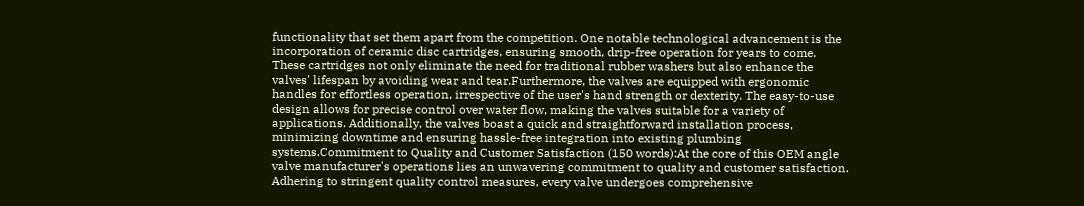functionality that set them apart from the competition. One notable technological advancement is the incorporation of ceramic disc cartridges, ensuring smooth, drip-free operation for years to come. These cartridges not only eliminate the need for traditional rubber washers but also enhance the valves' lifespan by avoiding wear and tear.Furthermore, the valves are equipped with ergonomic handles for effortless operation, irrespective of the user's hand strength or dexterity. The easy-to-use design allows for precise control over water flow, making the valves suitable for a variety of applications. Additionally, the valves boast a quick and straightforward installation process, minimizing downtime and ensuring hassle-free integration into existing plumbing systems.Commitment to Quality and Customer Satisfaction (150 words):At the core of this OEM angle valve manufacturer's operations lies an unwavering commitment to quality and customer satisfaction. Adhering to stringent quality control measures, every valve undergoes comprehensive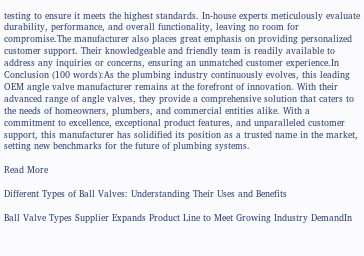testing to ensure it meets the highest standards. In-house experts meticulously evaluate durability, performance, and overall functionality, leaving no room for compromise.The manufacturer also places great emphasis on providing personalized customer support. Their knowledgeable and friendly team is readily available to address any inquiries or concerns, ensuring an unmatched customer experience.In Conclusion (100 words):As the plumbing industry continuously evolves, this leading OEM angle valve manufacturer remains at the forefront of innovation. With their advanced range of angle valves, they provide a comprehensive solution that caters to the needs of homeowners, plumbers, and commercial entities alike. With a commitment to excellence, exceptional product features, and unparalleled customer support, this manufacturer has solidified its position as a trusted name in the market, setting new benchmarks for the future of plumbing systems.

Read More

Different Types of Ball Valves: Understanding Their Uses and Benefits

Ball Valve Types Supplier Expands Product Line to Meet Growing Industry DemandIn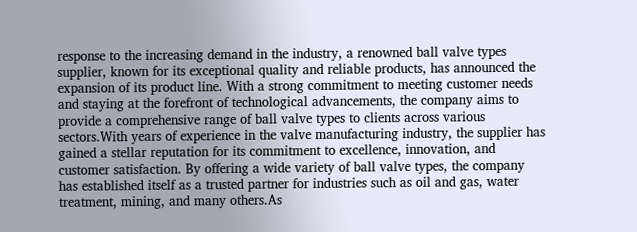response to the increasing demand in the industry, a renowned ball valve types supplier, known for its exceptional quality and reliable products, has announced the expansion of its product line. With a strong commitment to meeting customer needs and staying at the forefront of technological advancements, the company aims to provide a comprehensive range of ball valve types to clients across various sectors.With years of experience in the valve manufacturing industry, the supplier has gained a stellar reputation for its commitment to excellence, innovation, and customer satisfaction. By offering a wide variety of ball valve types, the company has established itself as a trusted partner for industries such as oil and gas, water treatment, mining, and many others.As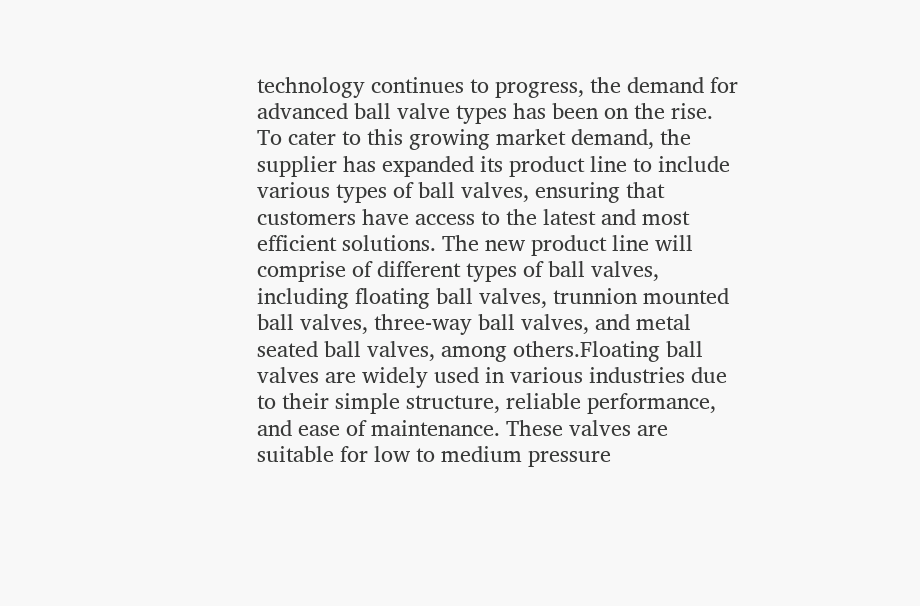technology continues to progress, the demand for advanced ball valve types has been on the rise. To cater to this growing market demand, the supplier has expanded its product line to include various types of ball valves, ensuring that customers have access to the latest and most efficient solutions. The new product line will comprise of different types of ball valves, including floating ball valves, trunnion mounted ball valves, three-way ball valves, and metal seated ball valves, among others.Floating ball valves are widely used in various industries due to their simple structure, reliable performance, and ease of maintenance. These valves are suitable for low to medium pressure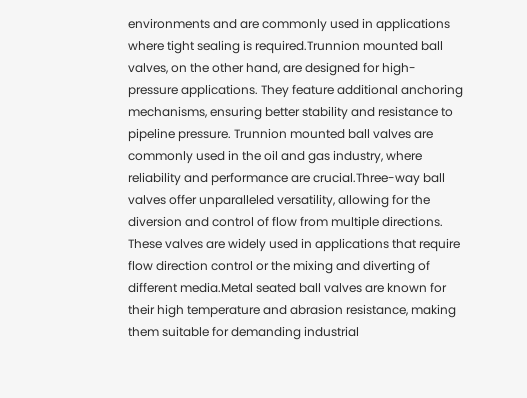environments and are commonly used in applications where tight sealing is required.Trunnion mounted ball valves, on the other hand, are designed for high-pressure applications. They feature additional anchoring mechanisms, ensuring better stability and resistance to pipeline pressure. Trunnion mounted ball valves are commonly used in the oil and gas industry, where reliability and performance are crucial.Three-way ball valves offer unparalleled versatility, allowing for the diversion and control of flow from multiple directions. These valves are widely used in applications that require flow direction control or the mixing and diverting of different media.Metal seated ball valves are known for their high temperature and abrasion resistance, making them suitable for demanding industrial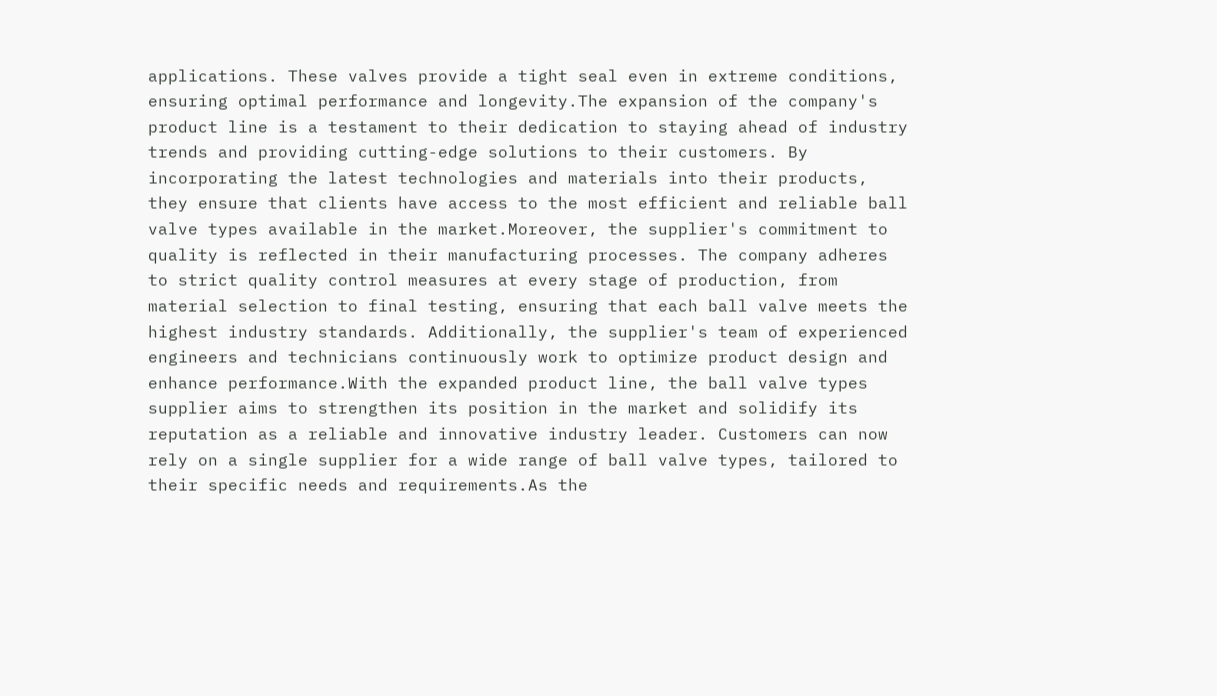applications. These valves provide a tight seal even in extreme conditions, ensuring optimal performance and longevity.The expansion of the company's product line is a testament to their dedication to staying ahead of industry trends and providing cutting-edge solutions to their customers. By incorporating the latest technologies and materials into their products, they ensure that clients have access to the most efficient and reliable ball valve types available in the market.Moreover, the supplier's commitment to quality is reflected in their manufacturing processes. The company adheres to strict quality control measures at every stage of production, from material selection to final testing, ensuring that each ball valve meets the highest industry standards. Additionally, the supplier's team of experienced engineers and technicians continuously work to optimize product design and enhance performance.With the expanded product line, the ball valve types supplier aims to strengthen its position in the market and solidify its reputation as a reliable and innovative industry leader. Customers can now rely on a single supplier for a wide range of ball valve types, tailored to their specific needs and requirements.As the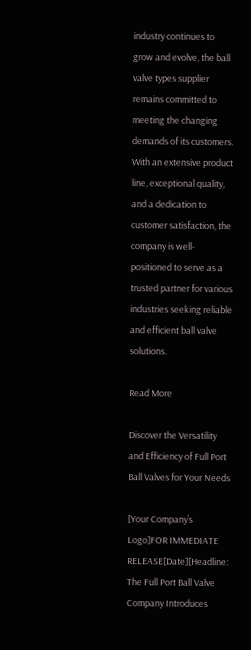industry continues to grow and evolve, the ball valve types supplier remains committed to meeting the changing demands of its customers. With an extensive product line, exceptional quality, and a dedication to customer satisfaction, the company is well-positioned to serve as a trusted partner for various industries seeking reliable and efficient ball valve solutions.

Read More

Discover the Versatility and Efficiency of Full Port Ball Valves for Your Needs

[Your Company’s Logo]FOR IMMEDIATE RELEASE[Date][Headline: The Full Port Ball Valve Company Introduces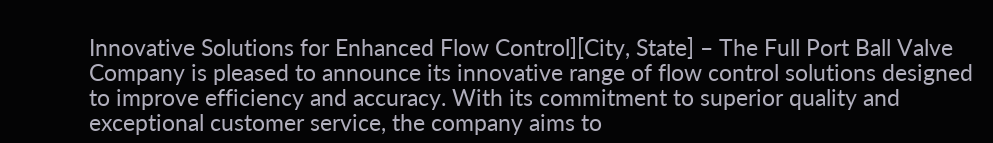Innovative Solutions for Enhanced Flow Control][City, State] – The Full Port Ball Valve Company is pleased to announce its innovative range of flow control solutions designed to improve efficiency and accuracy. With its commitment to superior quality and exceptional customer service, the company aims to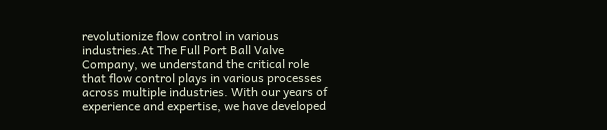revolutionize flow control in various industries.At The Full Port Ball Valve Company, we understand the critical role that flow control plays in various processes across multiple industries. With our years of experience and expertise, we have developed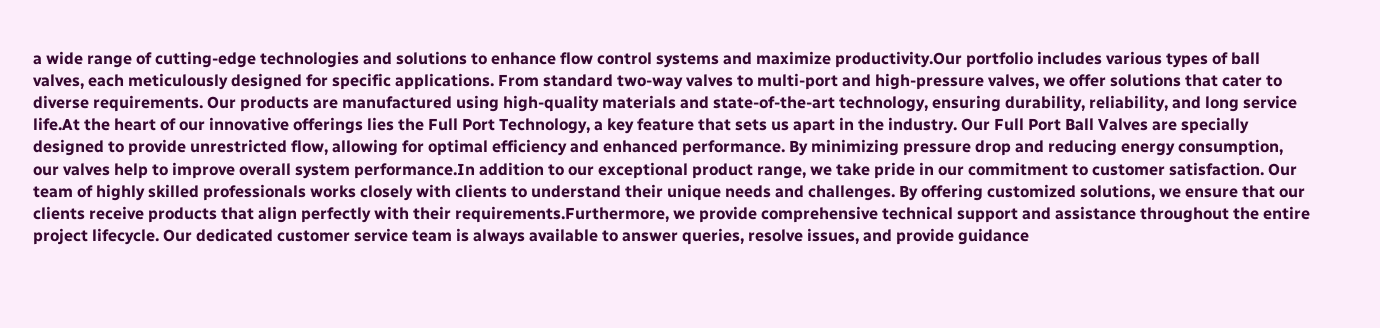a wide range of cutting-edge technologies and solutions to enhance flow control systems and maximize productivity.Our portfolio includes various types of ball valves, each meticulously designed for specific applications. From standard two-way valves to multi-port and high-pressure valves, we offer solutions that cater to diverse requirements. Our products are manufactured using high-quality materials and state-of-the-art technology, ensuring durability, reliability, and long service life.At the heart of our innovative offerings lies the Full Port Technology, a key feature that sets us apart in the industry. Our Full Port Ball Valves are specially designed to provide unrestricted flow, allowing for optimal efficiency and enhanced performance. By minimizing pressure drop and reducing energy consumption, our valves help to improve overall system performance.In addition to our exceptional product range, we take pride in our commitment to customer satisfaction. Our team of highly skilled professionals works closely with clients to understand their unique needs and challenges. By offering customized solutions, we ensure that our clients receive products that align perfectly with their requirements.Furthermore, we provide comprehensive technical support and assistance throughout the entire project lifecycle. Our dedicated customer service team is always available to answer queries, resolve issues, and provide guidance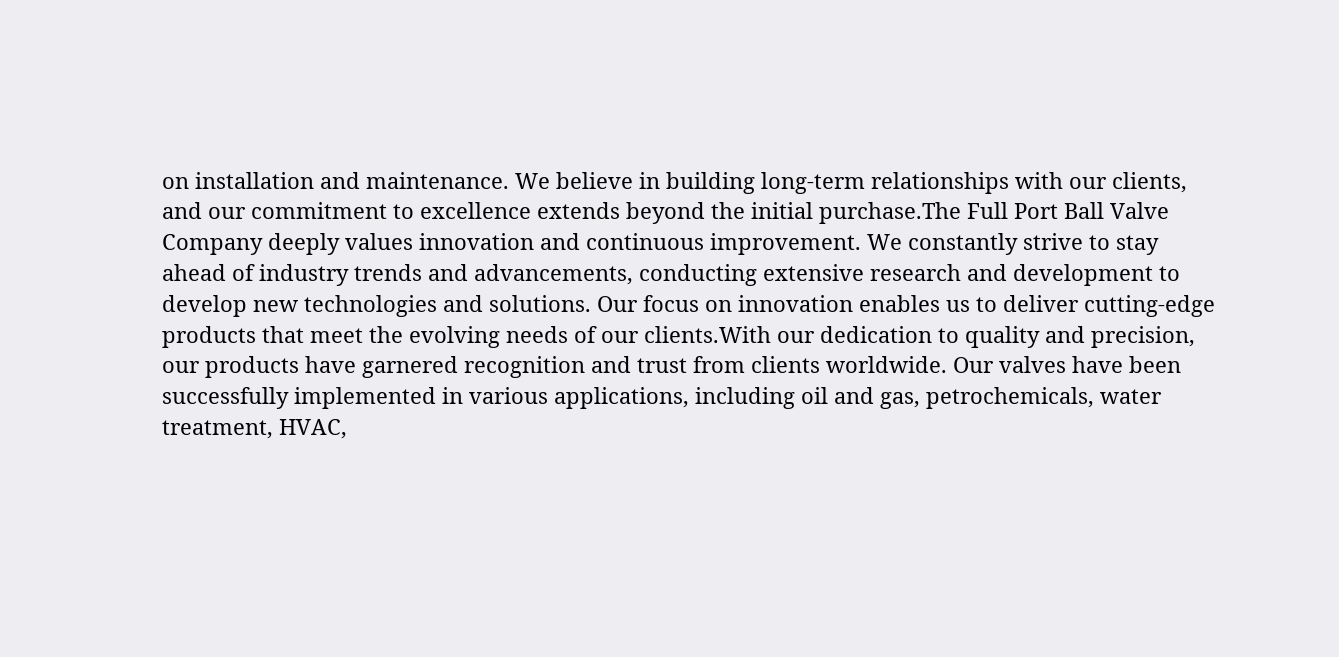on installation and maintenance. We believe in building long-term relationships with our clients, and our commitment to excellence extends beyond the initial purchase.The Full Port Ball Valve Company deeply values innovation and continuous improvement. We constantly strive to stay ahead of industry trends and advancements, conducting extensive research and development to develop new technologies and solutions. Our focus on innovation enables us to deliver cutting-edge products that meet the evolving needs of our clients.With our dedication to quality and precision, our products have garnered recognition and trust from clients worldwide. Our valves have been successfully implemented in various applications, including oil and gas, petrochemicals, water treatment, HVAC,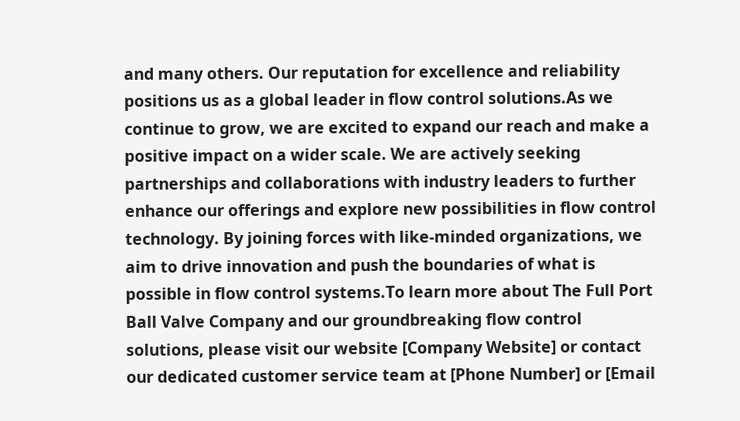and many others. Our reputation for excellence and reliability positions us as a global leader in flow control solutions.As we continue to grow, we are excited to expand our reach and make a positive impact on a wider scale. We are actively seeking partnerships and collaborations with industry leaders to further enhance our offerings and explore new possibilities in flow control technology. By joining forces with like-minded organizations, we aim to drive innovation and push the boundaries of what is possible in flow control systems.To learn more about The Full Port Ball Valve Company and our groundbreaking flow control solutions, please visit our website [Company Website] or contact our dedicated customer service team at [Phone Number] or [Email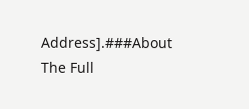Address].###About The Full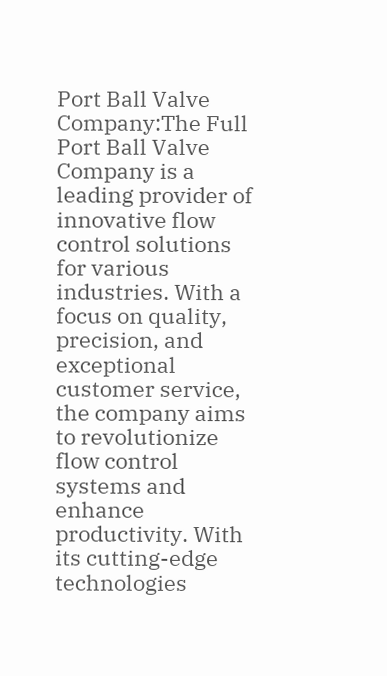Port Ball Valve Company:The Full Port Ball Valve Company is a leading provider of innovative flow control solutions for various industries. With a focus on quality, precision, and exceptional customer service, the company aims to revolutionize flow control systems and enhance productivity. With its cutting-edge technologies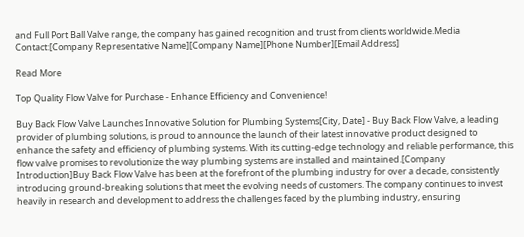and Full Port Ball Valve range, the company has gained recognition and trust from clients worldwide.Media Contact:[Company Representative Name][Company Name][Phone Number][Email Address]

Read More

Top Quality Flow Valve for Purchase - Enhance Efficiency and Convenience!

Buy Back Flow Valve Launches Innovative Solution for Plumbing Systems[City, Date] - Buy Back Flow Valve, a leading provider of plumbing solutions, is proud to announce the launch of their latest innovative product designed to enhance the safety and efficiency of plumbing systems. With its cutting-edge technology and reliable performance, this flow valve promises to revolutionize the way plumbing systems are installed and maintained.[Company Introduction]Buy Back Flow Valve has been at the forefront of the plumbing industry for over a decade, consistently introducing ground-breaking solutions that meet the evolving needs of customers. The company continues to invest heavily in research and development to address the challenges faced by the plumbing industry, ensuring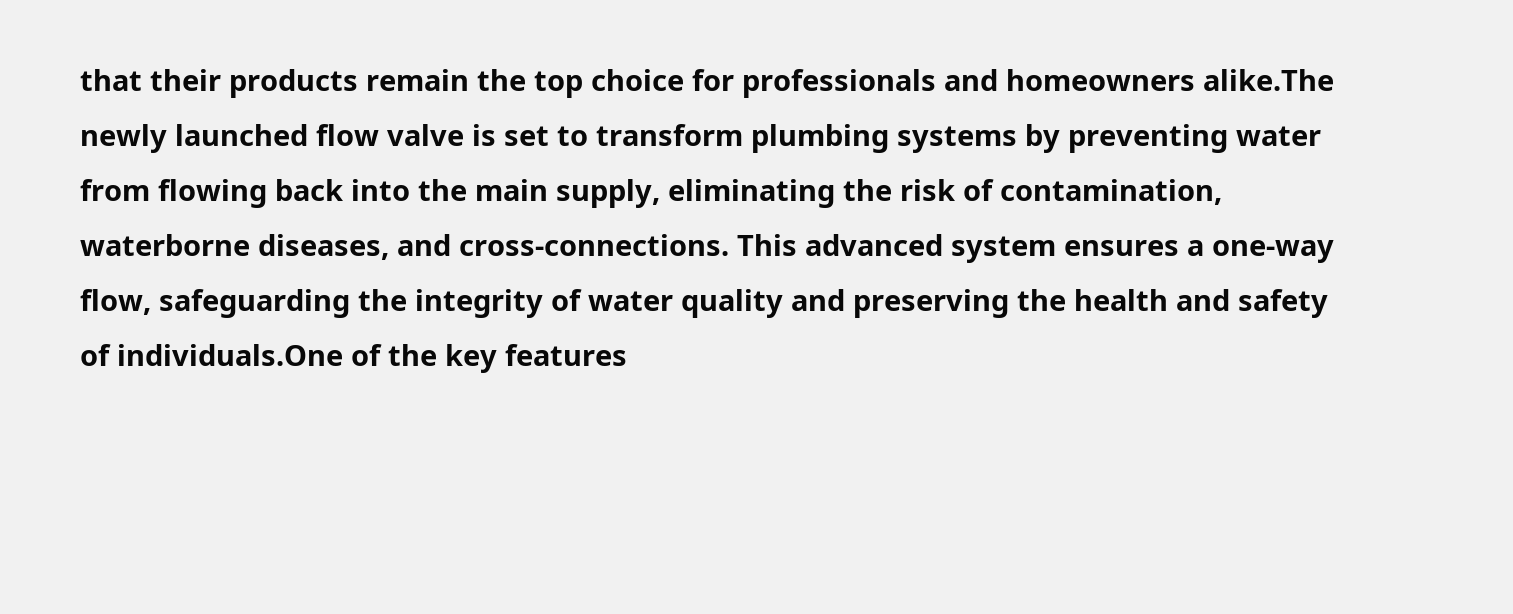that their products remain the top choice for professionals and homeowners alike.The newly launched flow valve is set to transform plumbing systems by preventing water from flowing back into the main supply, eliminating the risk of contamination, waterborne diseases, and cross-connections. This advanced system ensures a one-way flow, safeguarding the integrity of water quality and preserving the health and safety of individuals.One of the key features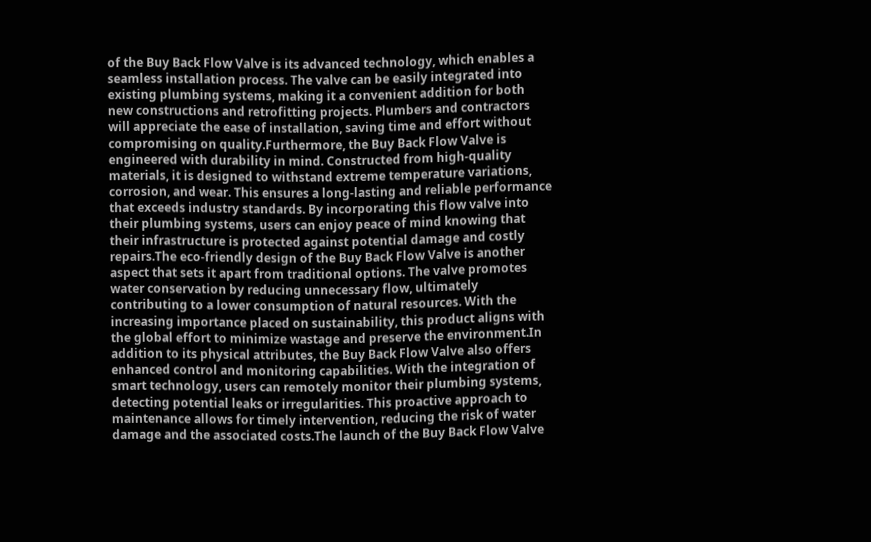of the Buy Back Flow Valve is its advanced technology, which enables a seamless installation process. The valve can be easily integrated into existing plumbing systems, making it a convenient addition for both new constructions and retrofitting projects. Plumbers and contractors will appreciate the ease of installation, saving time and effort without compromising on quality.Furthermore, the Buy Back Flow Valve is engineered with durability in mind. Constructed from high-quality materials, it is designed to withstand extreme temperature variations, corrosion, and wear. This ensures a long-lasting and reliable performance that exceeds industry standards. By incorporating this flow valve into their plumbing systems, users can enjoy peace of mind knowing that their infrastructure is protected against potential damage and costly repairs.The eco-friendly design of the Buy Back Flow Valve is another aspect that sets it apart from traditional options. The valve promotes water conservation by reducing unnecessary flow, ultimately contributing to a lower consumption of natural resources. With the increasing importance placed on sustainability, this product aligns with the global effort to minimize wastage and preserve the environment.In addition to its physical attributes, the Buy Back Flow Valve also offers enhanced control and monitoring capabilities. With the integration of smart technology, users can remotely monitor their plumbing systems, detecting potential leaks or irregularities. This proactive approach to maintenance allows for timely intervention, reducing the risk of water damage and the associated costs.The launch of the Buy Back Flow Valve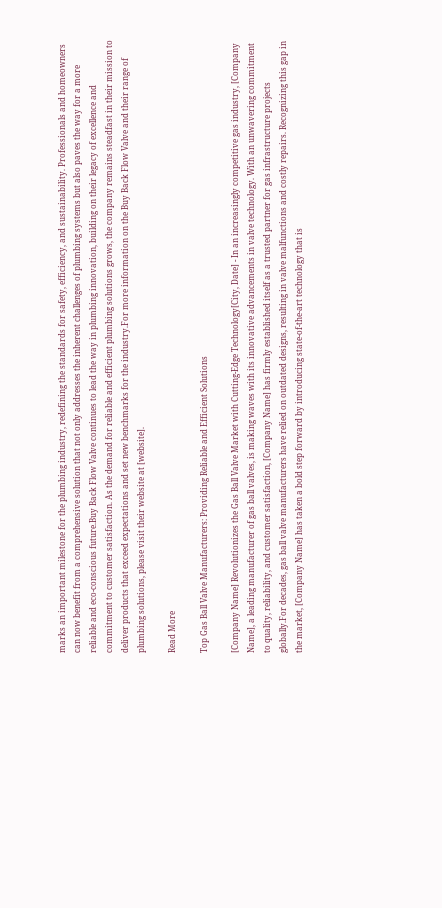marks an important milestone for the plumbing industry, redefining the standards for safety, efficiency, and sustainability. Professionals and homeowners can now benefit from a comprehensive solution that not only addresses the inherent challenges of plumbing systems but also paves the way for a more reliable and eco-conscious future.Buy Back Flow Valve continues to lead the way in plumbing innovation, building on their legacy of excellence and commitment to customer satisfaction. As the demand for reliable and efficient plumbing solutions grows, the company remains steadfast in their mission to deliver products that exceed expectations and set new benchmarks for the industry.For more information on the Buy Back Flow Valve and their range of plumbing solutions, please visit their website at [website].

Read More

Top Gas Ball Valve Manufacturers: Providing Reliable and Efficient Solutions

[Company Name] Revolutionizes the Gas Ball Valve Market with Cutting-Edge Technology[City, Date] - In an increasingly competitive gas industry, [Company Name], a leading manufacturer of gas ball valves, is making waves with its innovative advancements in valve technology. With an unwavering commitment to quality, reliability, and customer satisfaction, [Company Name] has firmly established itself as a trusted partner for gas infrastructure projects globally.For decades, gas ball valve manufacturers have relied on outdated designs, resulting in valve malfunctions and costly repairs. Recognizing this gap in the market, [Company Name] has taken a bold step forward by introducing state-of-the-art technology that is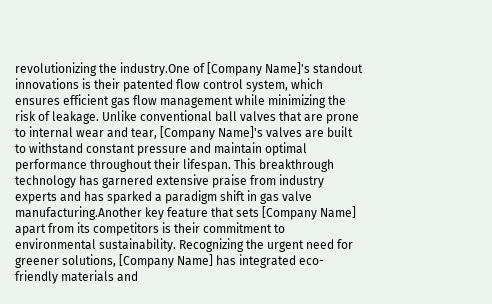revolutionizing the industry.One of [Company Name]'s standout innovations is their patented flow control system, which ensures efficient gas flow management while minimizing the risk of leakage. Unlike conventional ball valves that are prone to internal wear and tear, [Company Name]'s valves are built to withstand constant pressure and maintain optimal performance throughout their lifespan. This breakthrough technology has garnered extensive praise from industry experts and has sparked a paradigm shift in gas valve manufacturing.Another key feature that sets [Company Name] apart from its competitors is their commitment to environmental sustainability. Recognizing the urgent need for greener solutions, [Company Name] has integrated eco-friendly materials and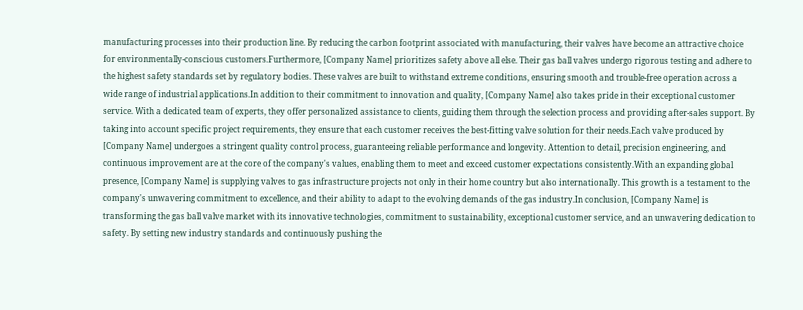manufacturing processes into their production line. By reducing the carbon footprint associated with manufacturing, their valves have become an attractive choice for environmentally-conscious customers.Furthermore, [Company Name] prioritizes safety above all else. Their gas ball valves undergo rigorous testing and adhere to the highest safety standards set by regulatory bodies. These valves are built to withstand extreme conditions, ensuring smooth and trouble-free operation across a wide range of industrial applications.In addition to their commitment to innovation and quality, [Company Name] also takes pride in their exceptional customer service. With a dedicated team of experts, they offer personalized assistance to clients, guiding them through the selection process and providing after-sales support. By taking into account specific project requirements, they ensure that each customer receives the best-fitting valve solution for their needs.Each valve produced by [Company Name] undergoes a stringent quality control process, guaranteeing reliable performance and longevity. Attention to detail, precision engineering, and continuous improvement are at the core of the company's values, enabling them to meet and exceed customer expectations consistently.With an expanding global presence, [Company Name] is supplying valves to gas infrastructure projects not only in their home country but also internationally. This growth is a testament to the company's unwavering commitment to excellence, and their ability to adapt to the evolving demands of the gas industry.In conclusion, [Company Name] is transforming the gas ball valve market with its innovative technologies, commitment to sustainability, exceptional customer service, and an unwavering dedication to safety. By setting new industry standards and continuously pushing the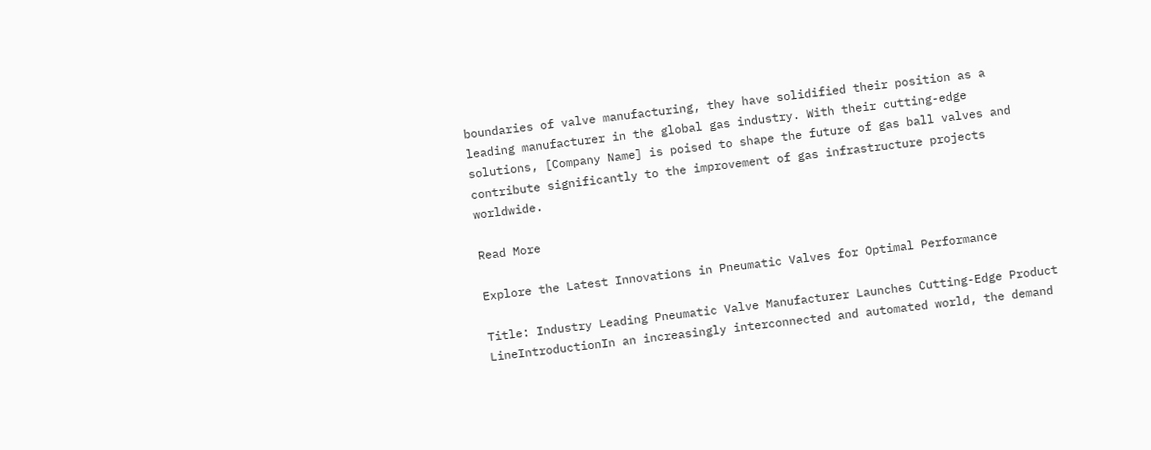boundaries of valve manufacturing, they have solidified their position as a leading manufacturer in the global gas industry. With their cutting-edge solutions, [Company Name] is poised to shape the future of gas ball valves and contribute significantly to the improvement of gas infrastructure projects worldwide.

Read More

Explore the Latest Innovations in Pneumatic Valves for Optimal Performance

Title: Industry Leading Pneumatic Valve Manufacturer Launches Cutting-Edge Product LineIntroductionIn an increasingly interconnected and automated world, the demand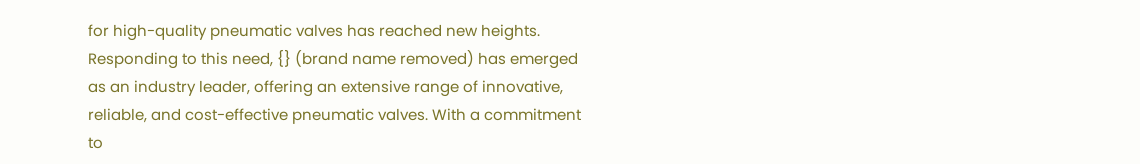for high-quality pneumatic valves has reached new heights. Responding to this need, {} (brand name removed) has emerged as an industry leader, offering an extensive range of innovative, reliable, and cost-effective pneumatic valves. With a commitment to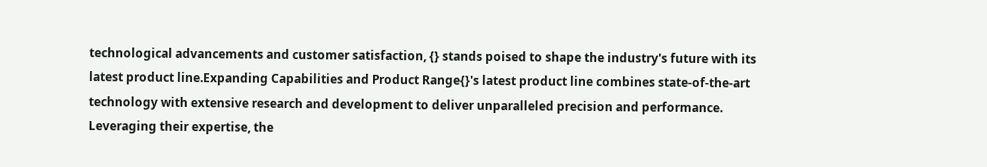technological advancements and customer satisfaction, {} stands poised to shape the industry's future with its latest product line.Expanding Capabilities and Product Range{}'s latest product line combines state-of-the-art technology with extensive research and development to deliver unparalleled precision and performance. Leveraging their expertise, the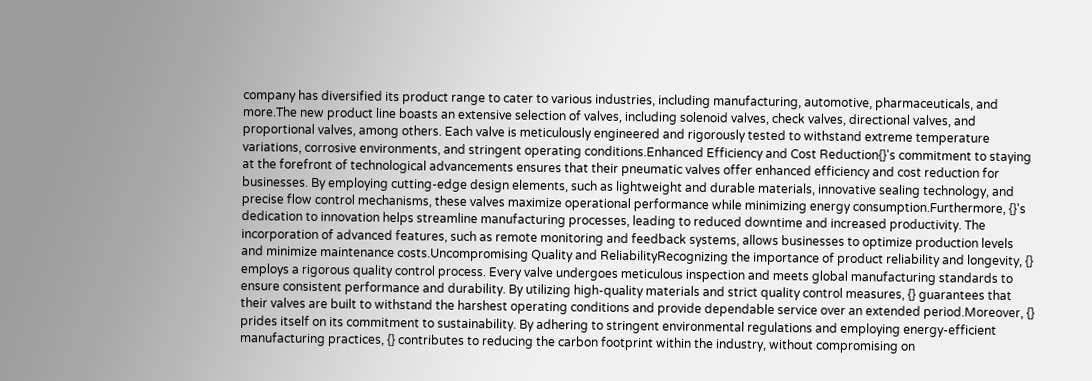company has diversified its product range to cater to various industries, including manufacturing, automotive, pharmaceuticals, and more.The new product line boasts an extensive selection of valves, including solenoid valves, check valves, directional valves, and proportional valves, among others. Each valve is meticulously engineered and rigorously tested to withstand extreme temperature variations, corrosive environments, and stringent operating conditions.Enhanced Efficiency and Cost Reduction{}'s commitment to staying at the forefront of technological advancements ensures that their pneumatic valves offer enhanced efficiency and cost reduction for businesses. By employing cutting-edge design elements, such as lightweight and durable materials, innovative sealing technology, and precise flow control mechanisms, these valves maximize operational performance while minimizing energy consumption.Furthermore, {}'s dedication to innovation helps streamline manufacturing processes, leading to reduced downtime and increased productivity. The incorporation of advanced features, such as remote monitoring and feedback systems, allows businesses to optimize production levels and minimize maintenance costs.Uncompromising Quality and ReliabilityRecognizing the importance of product reliability and longevity, {} employs a rigorous quality control process. Every valve undergoes meticulous inspection and meets global manufacturing standards to ensure consistent performance and durability. By utilizing high-quality materials and strict quality control measures, {} guarantees that their valves are built to withstand the harshest operating conditions and provide dependable service over an extended period.Moreover, {} prides itself on its commitment to sustainability. By adhering to stringent environmental regulations and employing energy-efficient manufacturing practices, {} contributes to reducing the carbon footprint within the industry, without compromising on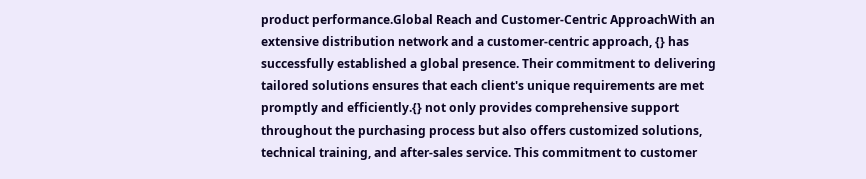product performance.Global Reach and Customer-Centric ApproachWith an extensive distribution network and a customer-centric approach, {} has successfully established a global presence. Their commitment to delivering tailored solutions ensures that each client's unique requirements are met promptly and efficiently.{} not only provides comprehensive support throughout the purchasing process but also offers customized solutions, technical training, and after-sales service. This commitment to customer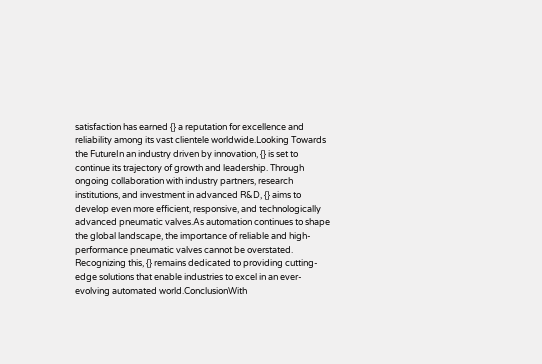satisfaction has earned {} a reputation for excellence and reliability among its vast clientele worldwide.Looking Towards the FutureIn an industry driven by innovation, {} is set to continue its trajectory of growth and leadership. Through ongoing collaboration with industry partners, research institutions, and investment in advanced R&D, {} aims to develop even more efficient, responsive, and technologically advanced pneumatic valves.As automation continues to shape the global landscape, the importance of reliable and high-performance pneumatic valves cannot be overstated. Recognizing this, {} remains dedicated to providing cutting-edge solutions that enable industries to excel in an ever-evolving automated world.ConclusionWith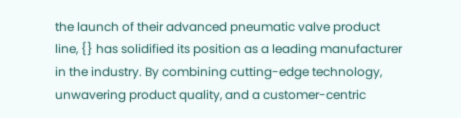the launch of their advanced pneumatic valve product line, {} has solidified its position as a leading manufacturer in the industry. By combining cutting-edge technology, unwavering product quality, and a customer-centric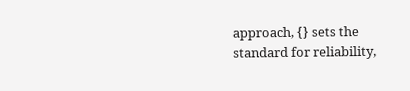approach, {} sets the standard for reliability,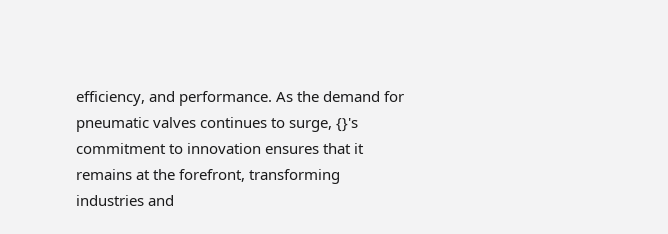efficiency, and performance. As the demand for pneumatic valves continues to surge, {}'s commitment to innovation ensures that it remains at the forefront, transforming industries and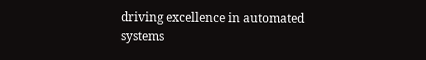driving excellence in automated systems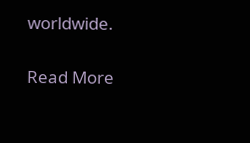worldwide.

Read More